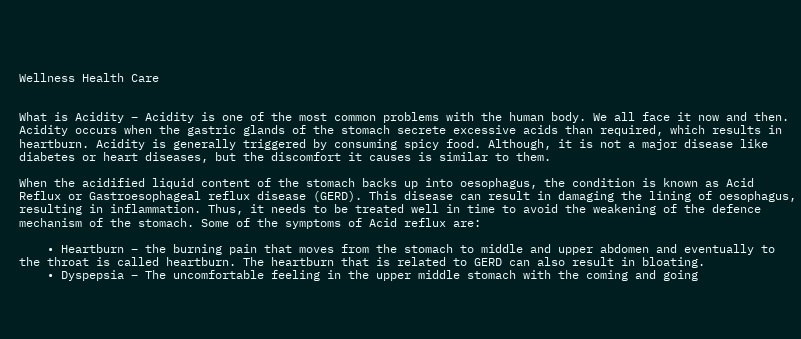Wellness Health Care


What is Acidity – Acidity is one of the most common problems with the human body. We all face it now and then. Acidity occurs when the gastric glands of the stomach secrete excessive acids than required, which results in heartburn. Acidity is generally triggered by consuming spicy food. Although, it is not a major disease like diabetes or heart diseases, but the discomfort it causes is similar to them.

When the acidified liquid content of the stomach backs up into oesophagus, the condition is known as Acid Reflux or Gastroesophageal reflux disease (GERD). This disease can result in damaging the lining of oesophagus, resulting in inflammation. Thus, it needs to be treated well in time to avoid the weakening of the defence mechanism of the stomach. Some of the symptoms of Acid reflux are:

    • Heartburn – the burning pain that moves from the stomach to middle and upper abdomen and eventually to the throat is called heartburn. The heartburn that is related to GERD can also result in bloating.
    • Dyspepsia – The uncomfortable feeling in the upper middle stomach with the coming and going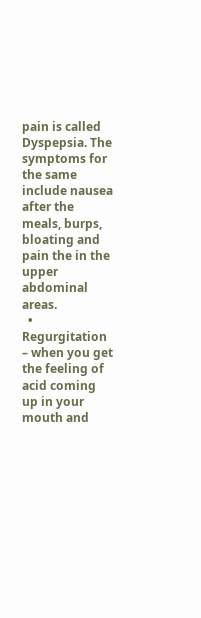pain is called Dyspepsia. The symptoms for the same include nausea after the meals, burps, bloating and pain the in the upper abdominal areas.
  • Regurgitation – when you get the feeling of acid coming up in your mouth and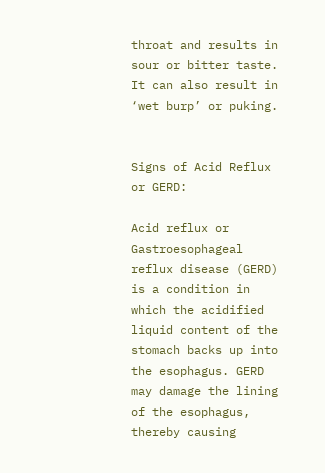throat and results in sour or bitter taste. It can also result in ‘wet burp’ or puking.


Signs of Acid Reflux or GERD:

Acid reflux or Gastroesophageal reflux disease (GERD) is a condition in which the acidified liquid content of the stomach backs up into the esophagus. GERD may damage the lining of the esophagus, thereby causing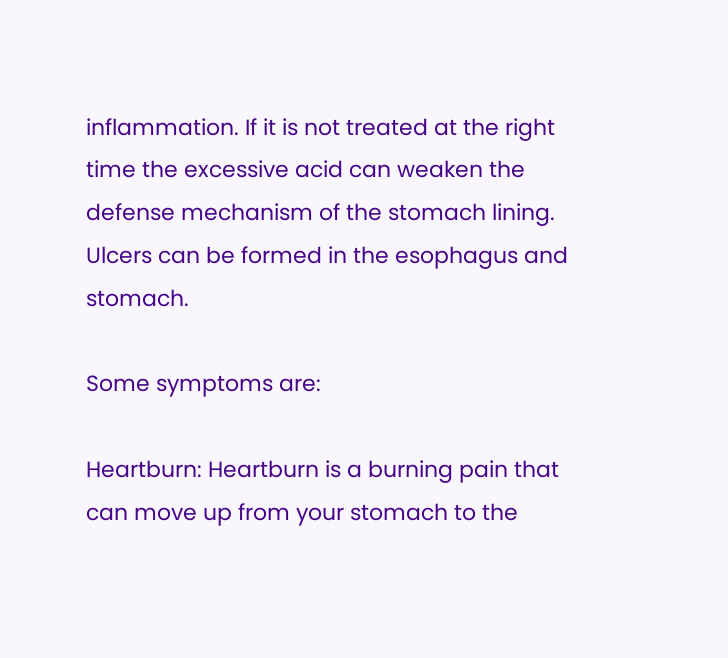inflammation. If it is not treated at the right time the excessive acid can weaken the defense mechanism of the stomach lining. Ulcers can be formed in the esophagus and stomach.

Some symptoms are:

Heartburn: Heartburn is a burning pain that can move up from your stomach to the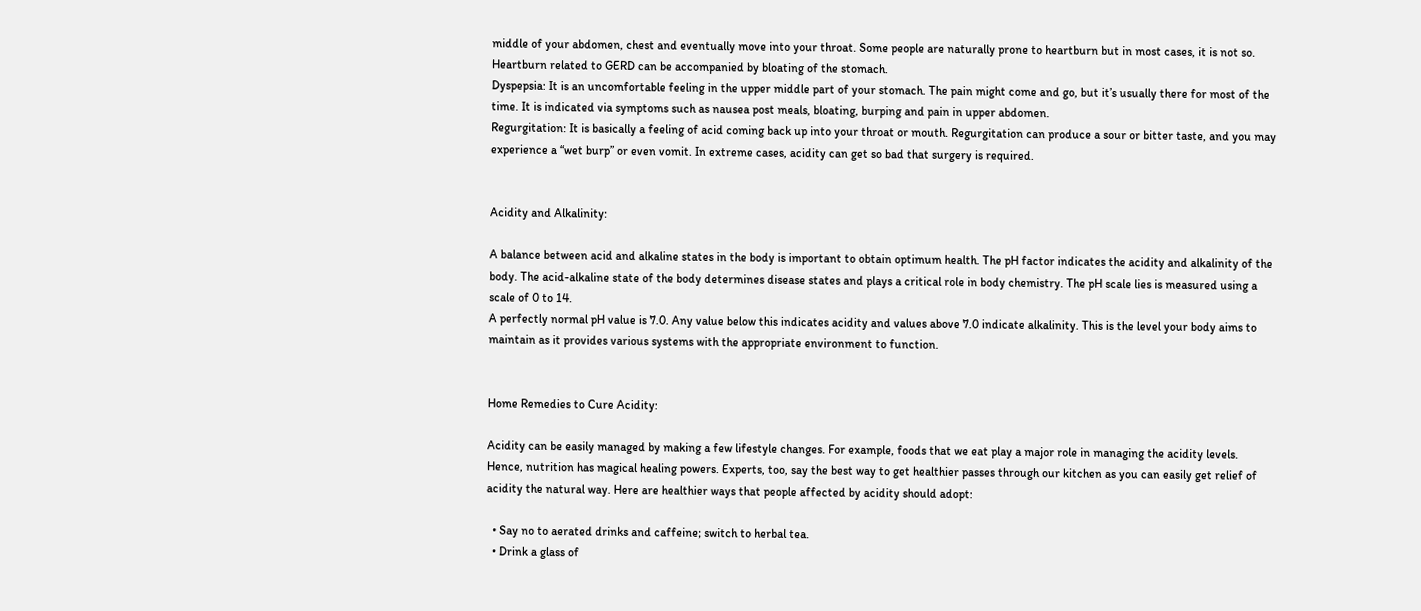middle of your abdomen, chest and eventually move into your throat. Some people are naturally prone to heartburn but in most cases, it is not so. Heartburn related to GERD can be accompanied by bloating of the stomach.
Dyspepsia: It is an uncomfortable feeling in the upper middle part of your stomach. The pain might come and go, but it’s usually there for most of the time. It is indicated via symptoms such as nausea post meals, bloating, burping and pain in upper abdomen.
Regurgitation: It is basically a feeling of acid coming back up into your throat or mouth. Regurgitation can produce a sour or bitter taste, and you may experience a “wet burp” or even vomit. In extreme cases, acidity can get so bad that surgery is required.


Acidity and Alkalinity:

A balance between acid and alkaline states in the body is important to obtain optimum health. The pH factor indicates the acidity and alkalinity of the body. The acid-alkaline state of the body determines disease states and plays a critical role in body chemistry. The pH scale lies is measured using a scale of 0 to 14.
A perfectly normal pH value is 7.0. Any value below this indicates acidity and values above 7.0 indicate alkalinity. This is the level your body aims to maintain as it provides various systems with the appropriate environment to function.


Home Remedies to Cure Acidity:

Acidity can be easily managed by making a few lifestyle changes. For example, foods that we eat play a major role in managing the acidity levels. Hence, nutrition has magical healing powers. Experts, too, say the best way to get healthier passes through our kitchen as you can easily get relief of acidity the natural way. Here are healthier ways that people affected by acidity should adopt:

  • Say no to aerated drinks and caffeine; switch to herbal tea.
  • Drink a glass of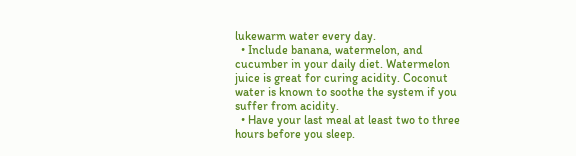lukewarm water every day.
  • Include banana, watermelon, and cucumber in your daily diet. Watermelon juice is great for curing acidity. Coconut water is known to soothe the system if you suffer from acidity.
  • Have your last meal at least two to three hours before you sleep.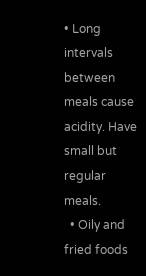• Long intervals between meals cause acidity. Have small but regular meals.
  • Oily and fried foods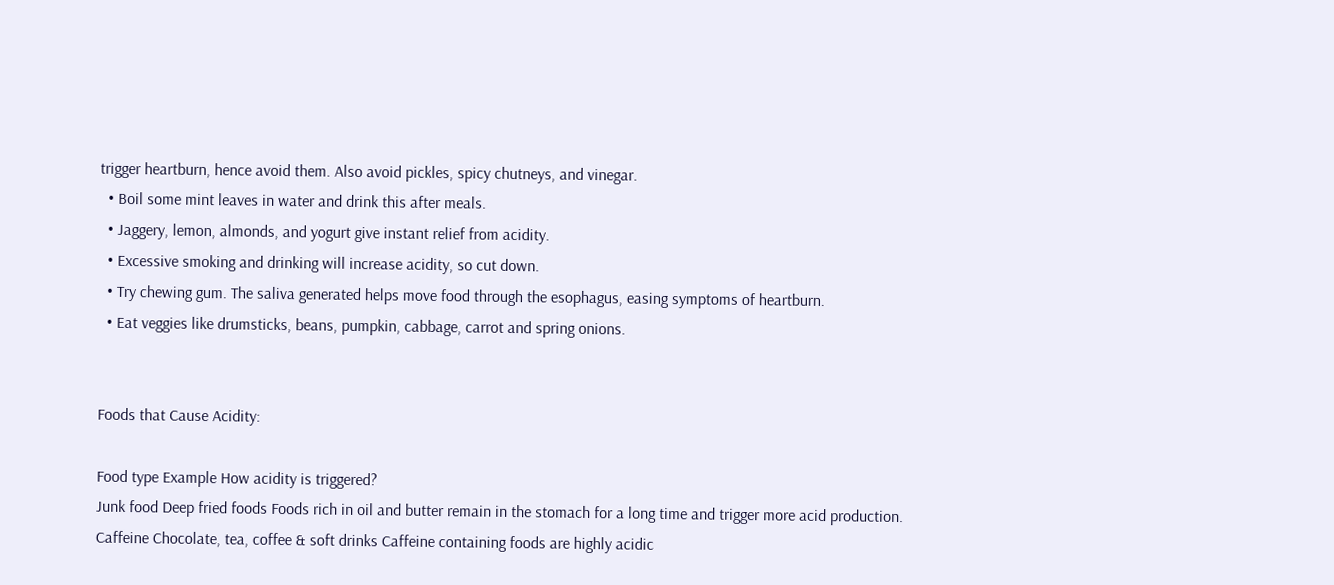trigger heartburn, hence avoid them. Also avoid pickles, spicy chutneys, and vinegar.
  • Boil some mint leaves in water and drink this after meals.
  • Jaggery, lemon, almonds, and yogurt give instant relief from acidity.
  • Excessive smoking and drinking will increase acidity, so cut down.
  • Try chewing gum. The saliva generated helps move food through the esophagus, easing symptoms of heartburn.
  • Eat veggies like drumsticks, beans, pumpkin, cabbage, carrot and spring onions.


Foods that Cause Acidity:

Food type Example How acidity is triggered?
Junk food Deep fried foods Foods rich in oil and butter remain in the stomach for a long time and trigger more acid production.
Caffeine Chocolate, tea, coffee & soft drinks Caffeine containing foods are highly acidic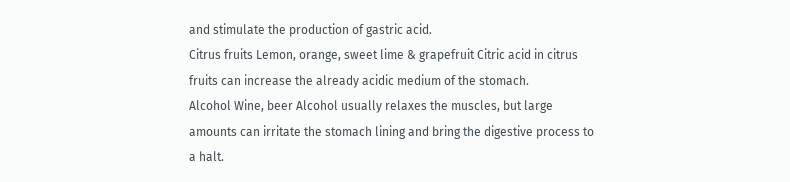and stimulate the production of gastric acid.
Citrus fruits Lemon, orange, sweet lime & grapefruit Citric acid in citrus fruits can increase the already acidic medium of the stomach.
Alcohol Wine, beer Alcohol usually relaxes the muscles, but large amounts can irritate the stomach lining and bring the digestive process to a halt.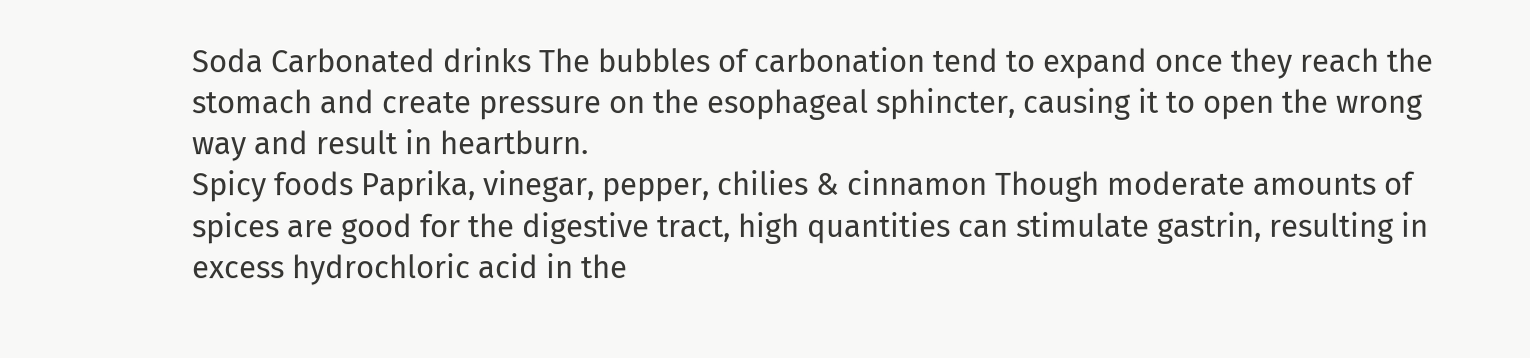Soda Carbonated drinks The bubbles of carbonation tend to expand once they reach the stomach and create pressure on the esophageal sphincter, causing it to open the wrong way and result in heartburn.
Spicy foods Paprika, vinegar, pepper, chilies & cinnamon Though moderate amounts of spices are good for the digestive tract, high quantities can stimulate gastrin, resulting in excess hydrochloric acid in the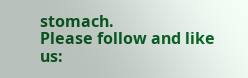stomach.
Please follow and like us: